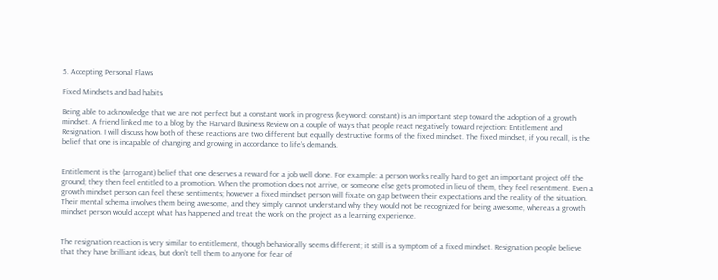5. Accepting Personal Flaws

Fixed Mindsets and bad habits

Being able to acknowledge that we are not perfect but a constant work in progress (keyword: constant) is an important step toward the adoption of a growth mindset. A friend linked me to a blog by the Harvard Business Review on a couple of ways that people react negatively toward rejection: Entitlement and Resignation. I will discuss how both of these reactions are two different but equally destructive forms of the fixed mindset. The fixed mindset, if you recall, is the belief that one is incapable of changing and growing in accordance to life’s demands.


Entitlement is the (arrogant) belief that one deserves a reward for a job well done. For example: a person works really hard to get an important project off the ground; they then feel entitled to a promotion. When the promotion does not arrive, or someone else gets promoted in lieu of them, they feel resentment. Even a growth mindset person can feel these sentiments; however a fixed mindset person will fixate on gap between their expectations and the reality of the situation. Their mental schema involves them being awesome, and they simply cannot understand why they would not be recognized for being awesome, whereas a growth mindset person would accept what has happened and treat the work on the project as a learning experience.


The resignation reaction is very similar to entitlement, though behaviorally seems different; it still is a symptom of a fixed mindset. Resignation people believe that they have brilliant ideas, but don’t tell them to anyone for fear of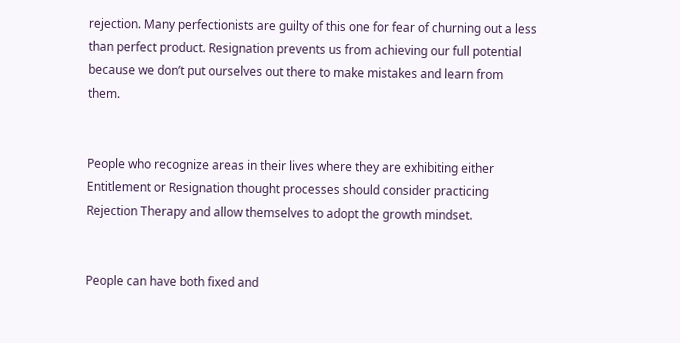rejection. Many perfectionists are guilty of this one for fear of churning out a less than perfect product. Resignation prevents us from achieving our full potential because we don’t put ourselves out there to make mistakes and learn from them.


People who recognize areas in their lives where they are exhibiting either Entitlement or Resignation thought processes should consider practicing Rejection Therapy and allow themselves to adopt the growth mindset.


People can have both fixed and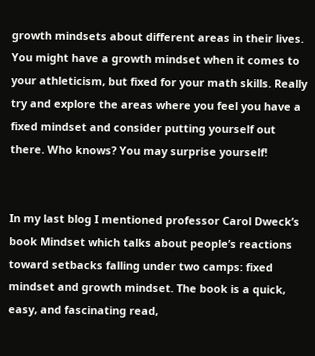growth mindsets about different areas in their lives. You might have a growth mindset when it comes to your athleticism, but fixed for your math skills. Really try and explore the areas where you feel you have a fixed mindset and consider putting yourself out there. Who knows? You may surprise yourself!


In my last blog I mentioned professor Carol Dweck’s book Mindset which talks about people’s reactions toward setbacks falling under two camps: fixed mindset and growth mindset. The book is a quick, easy, and fascinating read,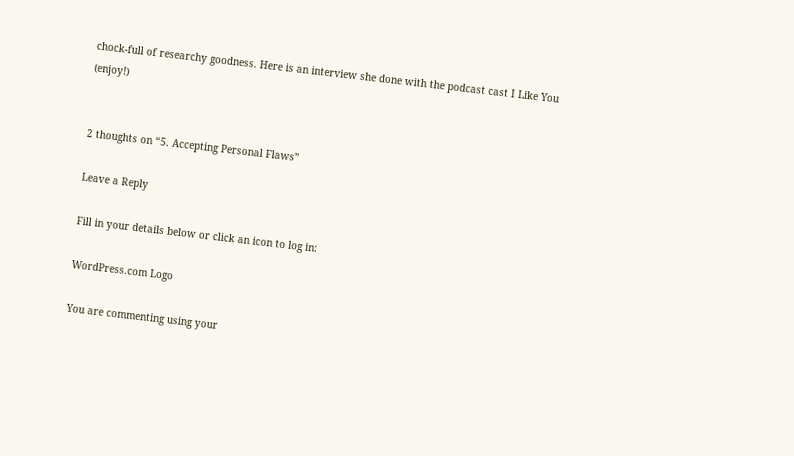chock-full of researchy goodness. Here is an interview she done with the podcast cast I Like You (enjoy!)


2 thoughts on “5. Accepting Personal Flaws”

Leave a Reply

Fill in your details below or click an icon to log in:

WordPress.com Logo

You are commenting using your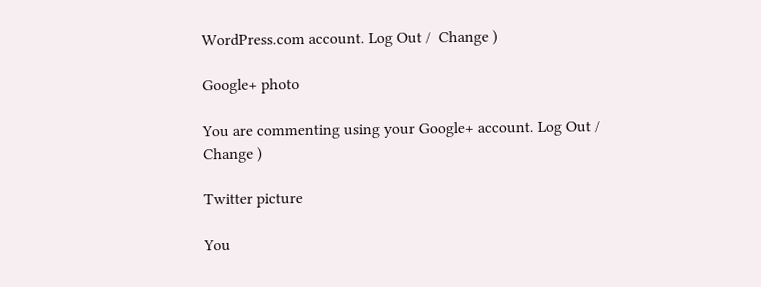WordPress.com account. Log Out /  Change )

Google+ photo

You are commenting using your Google+ account. Log Out /  Change )

Twitter picture

You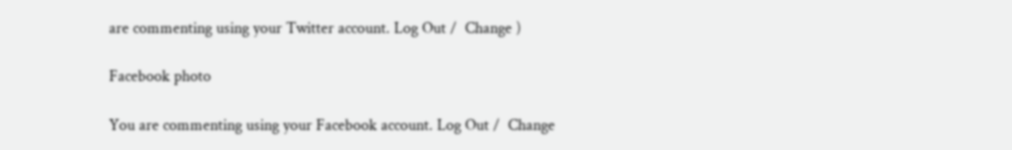are commenting using your Twitter account. Log Out /  Change )

Facebook photo

You are commenting using your Facebook account. Log Out /  Change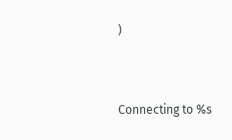)


Connecting to %s